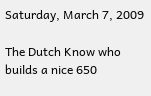Saturday, March 7, 2009

The Dutch Know who builds a nice 650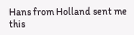Hans from Holland sent me this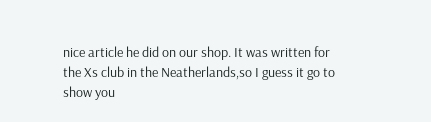nice article he did on our shop. It was written for the Xs club in the Neatherlands,so I guess it go to show you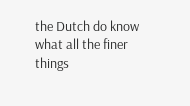the Dutch do know what all the finer things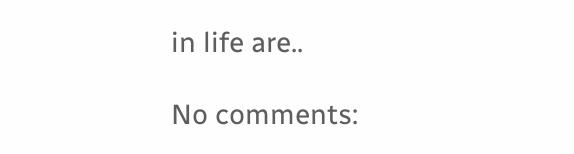in life are..

No comments: